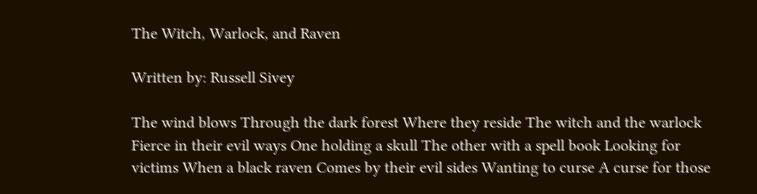The Witch, Warlock, and Raven

Written by: Russell Sivey

The wind blows Through the dark forest Where they reside The witch and the warlock Fierce in their evil ways One holding a skull The other with a spell book Looking for victims When a black raven Comes by their evil sides Wanting to curse A curse for those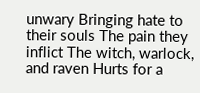unwary Bringing hate to their souls The pain they inflict The witch, warlock, and raven Hurts for a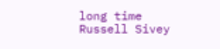long time
Russell Sivey